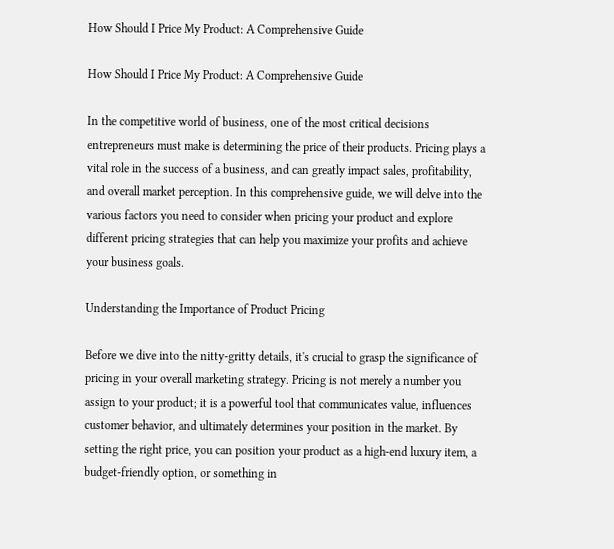How Should I Price My Product: A Comprehensive Guide

How Should I Price My Product: A Comprehensive Guide

In the competitive world of business, one of the most critical decisions entrepreneurs must make is determining the price of their products. Pricing plays a vital role in the success of a business, and can greatly impact sales, profitability, and overall market perception. In this comprehensive guide, we will delve into the various factors you need to consider when pricing your product and explore different pricing strategies that can help you maximize your profits and achieve your business goals.

Understanding the Importance of Product Pricing

Before we dive into the nitty-gritty details, it's crucial to grasp the significance of pricing in your overall marketing strategy. Pricing is not merely a number you assign to your product; it is a powerful tool that communicates value, influences customer behavior, and ultimately determines your position in the market. By setting the right price, you can position your product as a high-end luxury item, a budget-friendly option, or something in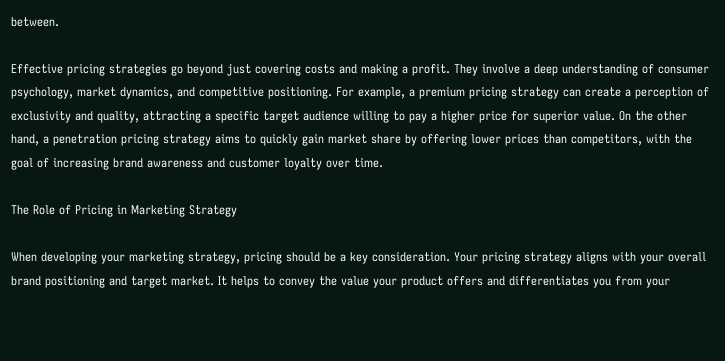between.

Effective pricing strategies go beyond just covering costs and making a profit. They involve a deep understanding of consumer psychology, market dynamics, and competitive positioning. For example, a premium pricing strategy can create a perception of exclusivity and quality, attracting a specific target audience willing to pay a higher price for superior value. On the other hand, a penetration pricing strategy aims to quickly gain market share by offering lower prices than competitors, with the goal of increasing brand awareness and customer loyalty over time.

The Role of Pricing in Marketing Strategy

When developing your marketing strategy, pricing should be a key consideration. Your pricing strategy aligns with your overall brand positioning and target market. It helps to convey the value your product offers and differentiates you from your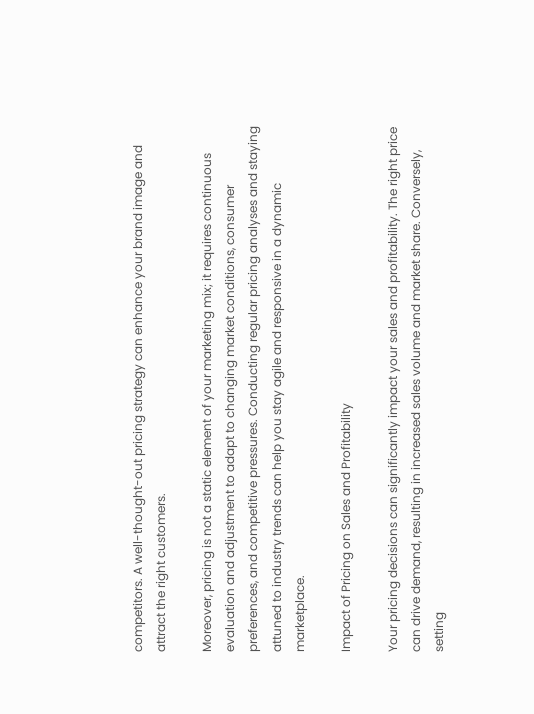competitors. A well-thought-out pricing strategy can enhance your brand image and attract the right customers.

Moreover, pricing is not a static element of your marketing mix; it requires continuous evaluation and adjustment to adapt to changing market conditions, consumer preferences, and competitive pressures. Conducting regular pricing analyses and staying attuned to industry trends can help you stay agile and responsive in a dynamic marketplace.

Impact of Pricing on Sales and Profitability

Your pricing decisions can significantly impact your sales and profitability. The right price can drive demand, resulting in increased sales volume and market share. Conversely, setting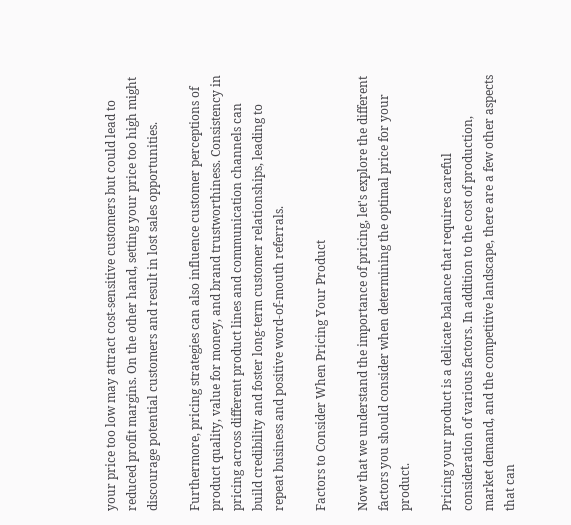your price too low may attract cost-sensitive customers but could lead to reduced profit margins. On the other hand, setting your price too high might discourage potential customers and result in lost sales opportunities.

Furthermore, pricing strategies can also influence customer perceptions of product quality, value for money, and brand trustworthiness. Consistency in pricing across different product lines and communication channels can build credibility and foster long-term customer relationships, leading to repeat business and positive word-of-mouth referrals.

Factors to Consider When Pricing Your Product

Now that we understand the importance of pricing, let's explore the different factors you should consider when determining the optimal price for your product.

Pricing your product is a delicate balance that requires careful consideration of various factors. In addition to the cost of production, market demand, and the competitive landscape, there are a few other aspects that can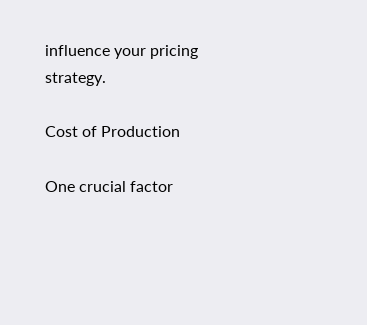influence your pricing strategy.

Cost of Production

One crucial factor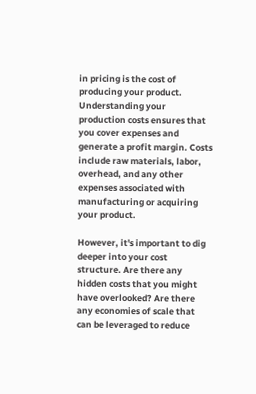in pricing is the cost of producing your product. Understanding your production costs ensures that you cover expenses and generate a profit margin. Costs include raw materials, labor, overhead, and any other expenses associated with manufacturing or acquiring your product.

However, it's important to dig deeper into your cost structure. Are there any hidden costs that you might have overlooked? Are there any economies of scale that can be leveraged to reduce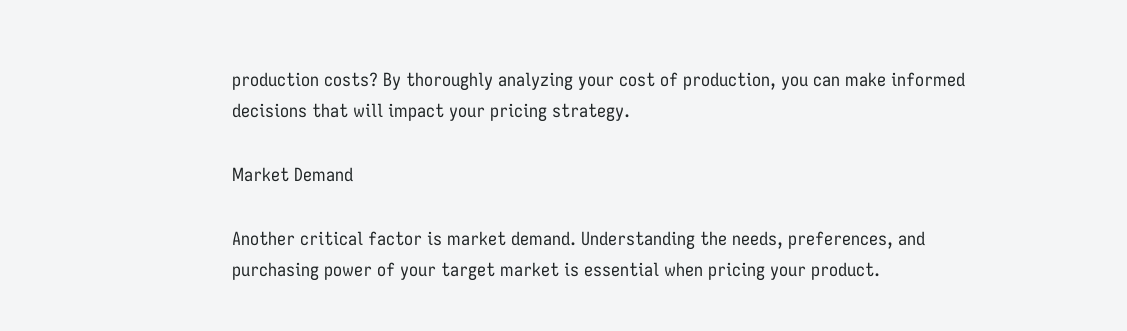production costs? By thoroughly analyzing your cost of production, you can make informed decisions that will impact your pricing strategy.

Market Demand

Another critical factor is market demand. Understanding the needs, preferences, and purchasing power of your target market is essential when pricing your product.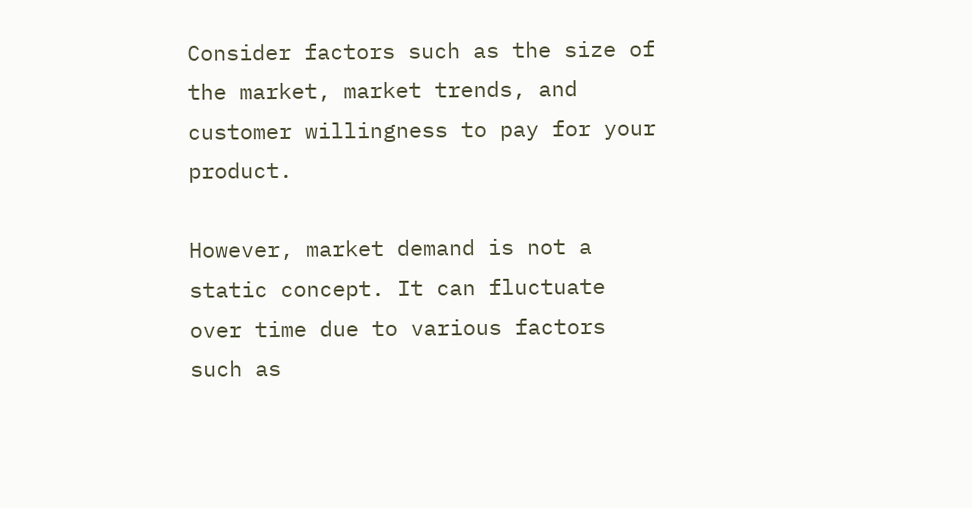Consider factors such as the size of the market, market trends, and customer willingness to pay for your product.

However, market demand is not a static concept. It can fluctuate over time due to various factors such as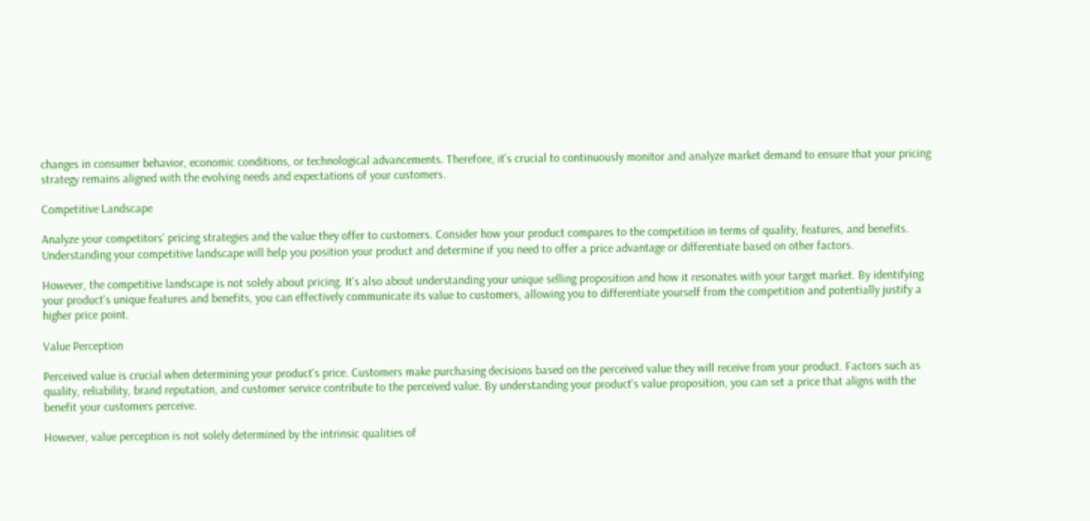changes in consumer behavior, economic conditions, or technological advancements. Therefore, it's crucial to continuously monitor and analyze market demand to ensure that your pricing strategy remains aligned with the evolving needs and expectations of your customers.

Competitive Landscape

Analyze your competitors' pricing strategies and the value they offer to customers. Consider how your product compares to the competition in terms of quality, features, and benefits. Understanding your competitive landscape will help you position your product and determine if you need to offer a price advantage or differentiate based on other factors.

However, the competitive landscape is not solely about pricing. It's also about understanding your unique selling proposition and how it resonates with your target market. By identifying your product's unique features and benefits, you can effectively communicate its value to customers, allowing you to differentiate yourself from the competition and potentially justify a higher price point.

Value Perception

Perceived value is crucial when determining your product's price. Customers make purchasing decisions based on the perceived value they will receive from your product. Factors such as quality, reliability, brand reputation, and customer service contribute to the perceived value. By understanding your product's value proposition, you can set a price that aligns with the benefit your customers perceive.

However, value perception is not solely determined by the intrinsic qualities of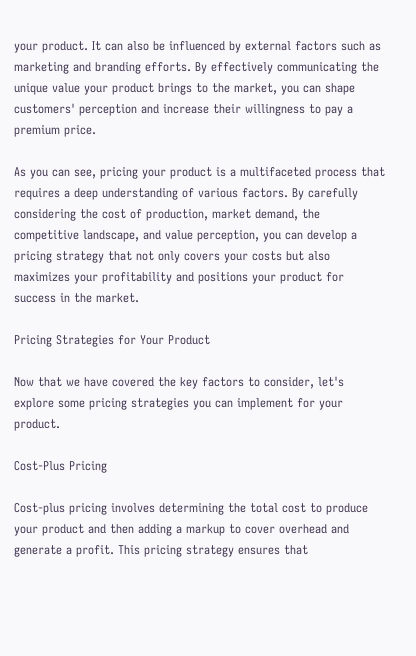your product. It can also be influenced by external factors such as marketing and branding efforts. By effectively communicating the unique value your product brings to the market, you can shape customers' perception and increase their willingness to pay a premium price.

As you can see, pricing your product is a multifaceted process that requires a deep understanding of various factors. By carefully considering the cost of production, market demand, the competitive landscape, and value perception, you can develop a pricing strategy that not only covers your costs but also maximizes your profitability and positions your product for success in the market.

Pricing Strategies for Your Product

Now that we have covered the key factors to consider, let's explore some pricing strategies you can implement for your product.

Cost-Plus Pricing

Cost-plus pricing involves determining the total cost to produce your product and then adding a markup to cover overhead and generate a profit. This pricing strategy ensures that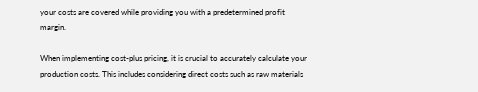your costs are covered while providing you with a predetermined profit margin.

When implementing cost-plus pricing, it is crucial to accurately calculate your production costs. This includes considering direct costs such as raw materials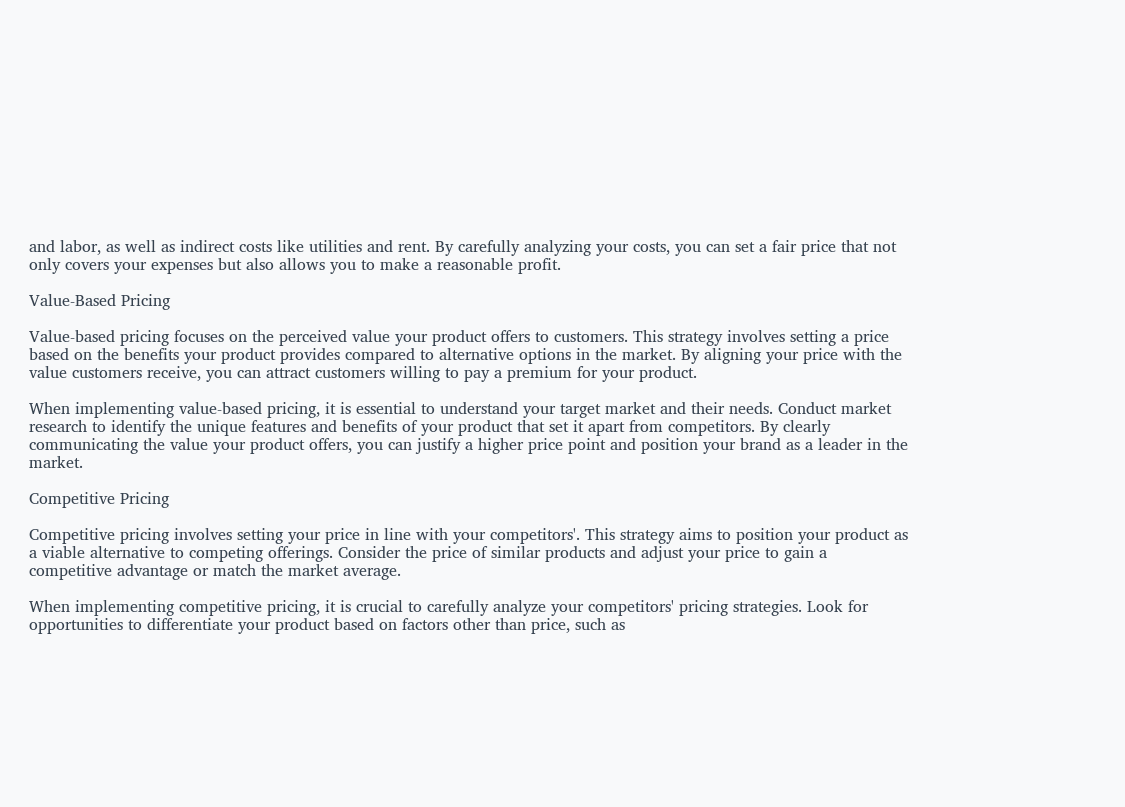and labor, as well as indirect costs like utilities and rent. By carefully analyzing your costs, you can set a fair price that not only covers your expenses but also allows you to make a reasonable profit.

Value-Based Pricing

Value-based pricing focuses on the perceived value your product offers to customers. This strategy involves setting a price based on the benefits your product provides compared to alternative options in the market. By aligning your price with the value customers receive, you can attract customers willing to pay a premium for your product.

When implementing value-based pricing, it is essential to understand your target market and their needs. Conduct market research to identify the unique features and benefits of your product that set it apart from competitors. By clearly communicating the value your product offers, you can justify a higher price point and position your brand as a leader in the market.

Competitive Pricing

Competitive pricing involves setting your price in line with your competitors'. This strategy aims to position your product as a viable alternative to competing offerings. Consider the price of similar products and adjust your price to gain a competitive advantage or match the market average.

When implementing competitive pricing, it is crucial to carefully analyze your competitors' pricing strategies. Look for opportunities to differentiate your product based on factors other than price, such as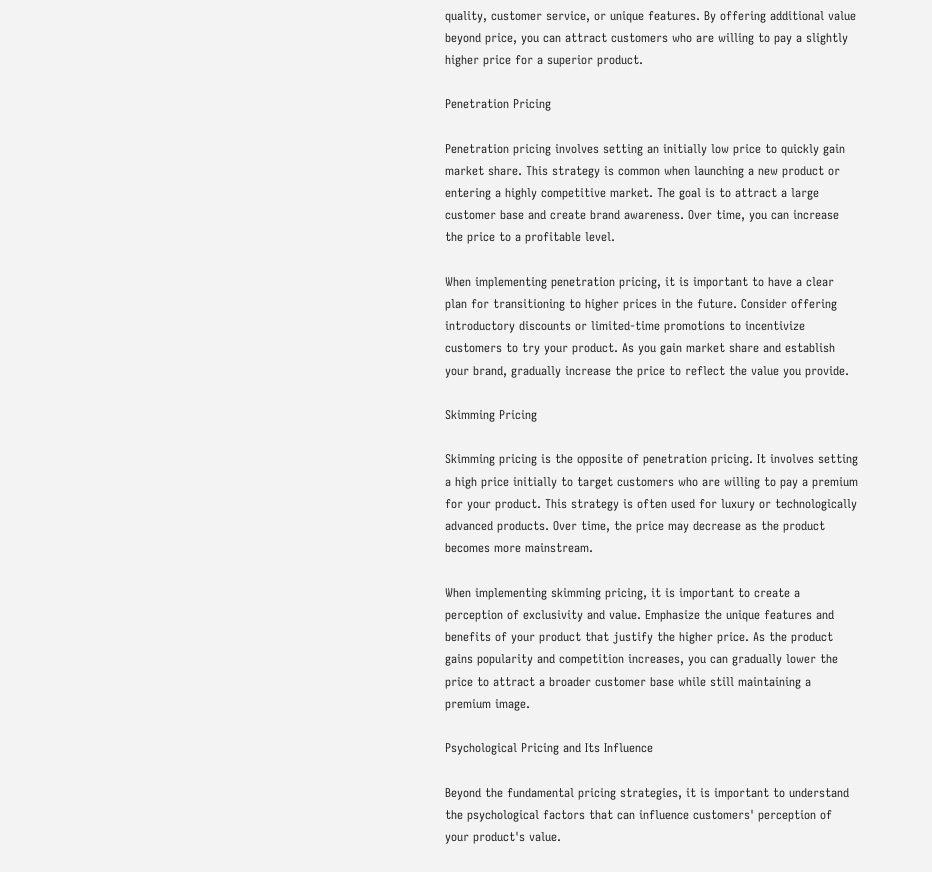quality, customer service, or unique features. By offering additional value beyond price, you can attract customers who are willing to pay a slightly higher price for a superior product.

Penetration Pricing

Penetration pricing involves setting an initially low price to quickly gain market share. This strategy is common when launching a new product or entering a highly competitive market. The goal is to attract a large customer base and create brand awareness. Over time, you can increase the price to a profitable level.

When implementing penetration pricing, it is important to have a clear plan for transitioning to higher prices in the future. Consider offering introductory discounts or limited-time promotions to incentivize customers to try your product. As you gain market share and establish your brand, gradually increase the price to reflect the value you provide.

Skimming Pricing

Skimming pricing is the opposite of penetration pricing. It involves setting a high price initially to target customers who are willing to pay a premium for your product. This strategy is often used for luxury or technologically advanced products. Over time, the price may decrease as the product becomes more mainstream.

When implementing skimming pricing, it is important to create a perception of exclusivity and value. Emphasize the unique features and benefits of your product that justify the higher price. As the product gains popularity and competition increases, you can gradually lower the price to attract a broader customer base while still maintaining a premium image.

Psychological Pricing and Its Influence

Beyond the fundamental pricing strategies, it is important to understand the psychological factors that can influence customers' perception of your product's value.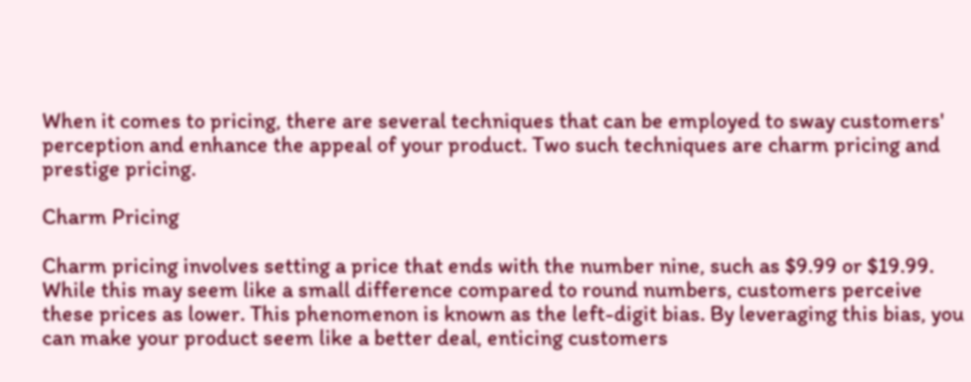When it comes to pricing, there are several techniques that can be employed to sway customers' perception and enhance the appeal of your product. Two such techniques are charm pricing and prestige pricing.

Charm Pricing

Charm pricing involves setting a price that ends with the number nine, such as $9.99 or $19.99. While this may seem like a small difference compared to round numbers, customers perceive these prices as lower. This phenomenon is known as the left-digit bias. By leveraging this bias, you can make your product seem like a better deal, enticing customers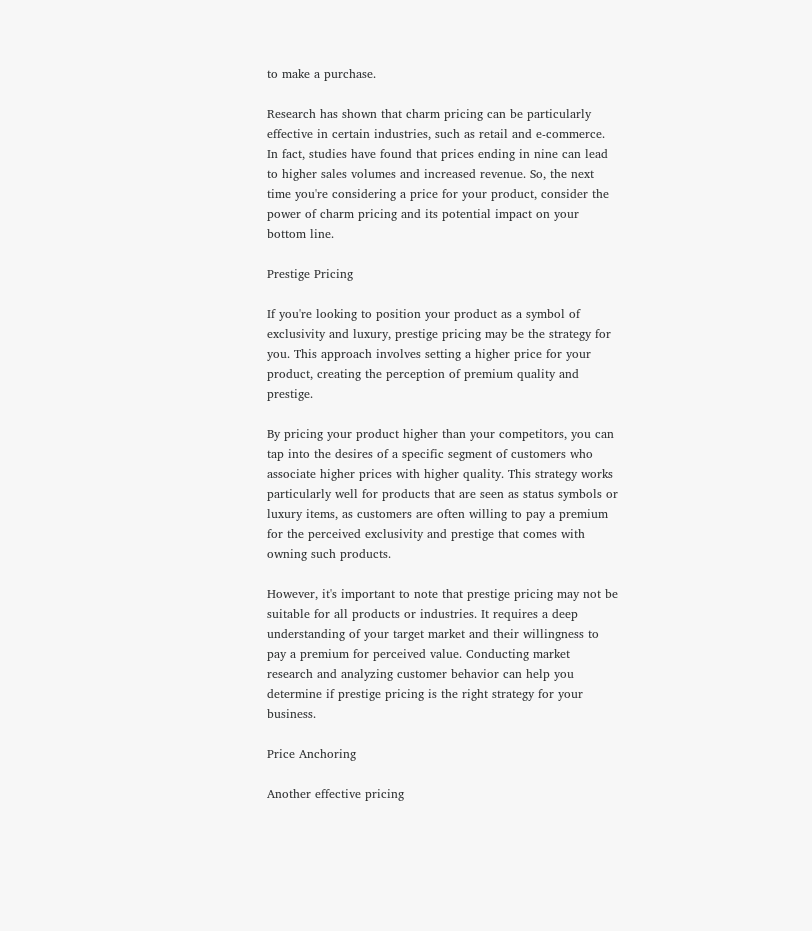to make a purchase.

Research has shown that charm pricing can be particularly effective in certain industries, such as retail and e-commerce. In fact, studies have found that prices ending in nine can lead to higher sales volumes and increased revenue. So, the next time you're considering a price for your product, consider the power of charm pricing and its potential impact on your bottom line.

Prestige Pricing

If you're looking to position your product as a symbol of exclusivity and luxury, prestige pricing may be the strategy for you. This approach involves setting a higher price for your product, creating the perception of premium quality and prestige.

By pricing your product higher than your competitors, you can tap into the desires of a specific segment of customers who associate higher prices with higher quality. This strategy works particularly well for products that are seen as status symbols or luxury items, as customers are often willing to pay a premium for the perceived exclusivity and prestige that comes with owning such products.

However, it's important to note that prestige pricing may not be suitable for all products or industries. It requires a deep understanding of your target market and their willingness to pay a premium for perceived value. Conducting market research and analyzing customer behavior can help you determine if prestige pricing is the right strategy for your business.

Price Anchoring

Another effective pricing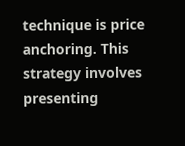technique is price anchoring. This strategy involves presenting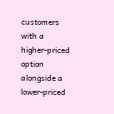customers with a higher-priced option alongside a lower-priced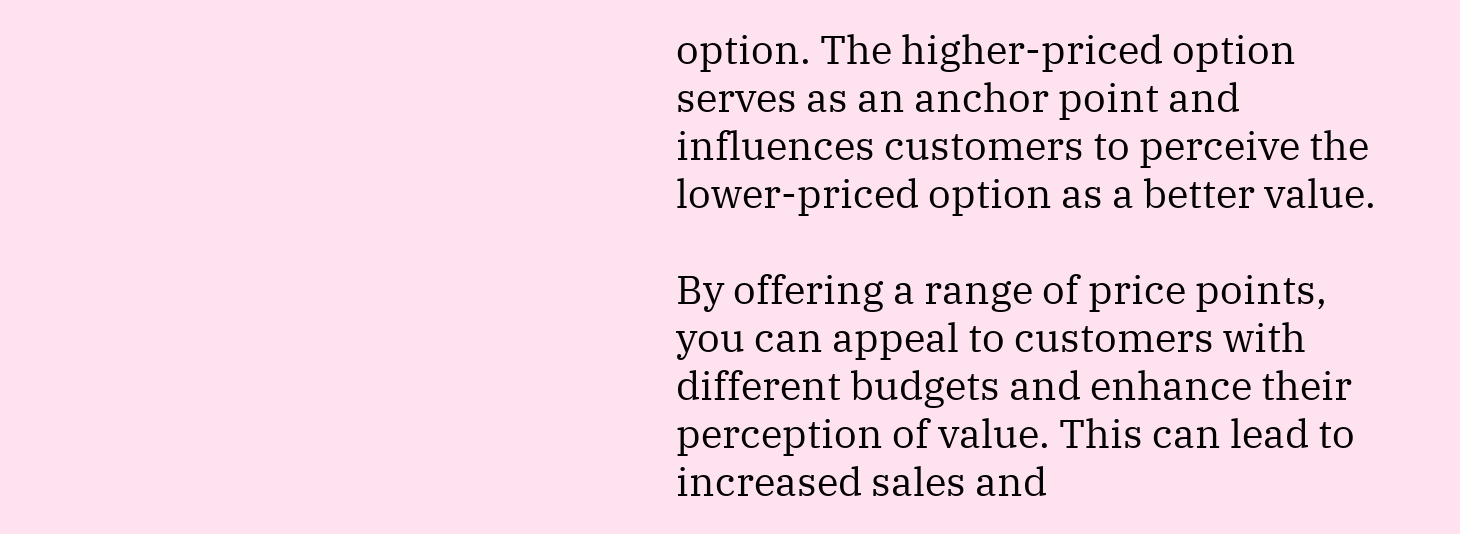option. The higher-priced option serves as an anchor point and influences customers to perceive the lower-priced option as a better value.

By offering a range of price points, you can appeal to customers with different budgets and enhance their perception of value. This can lead to increased sales and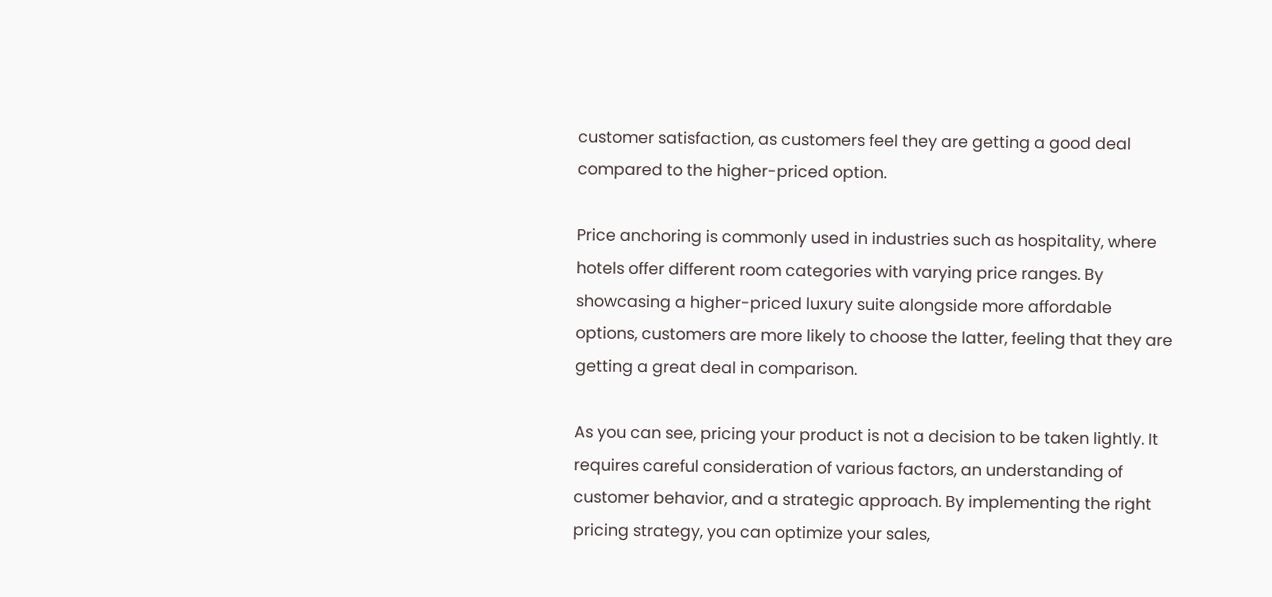customer satisfaction, as customers feel they are getting a good deal compared to the higher-priced option.

Price anchoring is commonly used in industries such as hospitality, where hotels offer different room categories with varying price ranges. By showcasing a higher-priced luxury suite alongside more affordable options, customers are more likely to choose the latter, feeling that they are getting a great deal in comparison.

As you can see, pricing your product is not a decision to be taken lightly. It requires careful consideration of various factors, an understanding of customer behavior, and a strategic approach. By implementing the right pricing strategy, you can optimize your sales,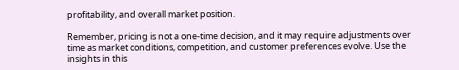profitability, and overall market position.

Remember, pricing is not a one-time decision, and it may require adjustments over time as market conditions, competition, and customer preferences evolve. Use the insights in this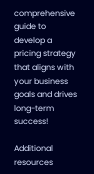comprehensive guide to develop a pricing strategy that aligns with your business goals and drives long-term success!

Additional resources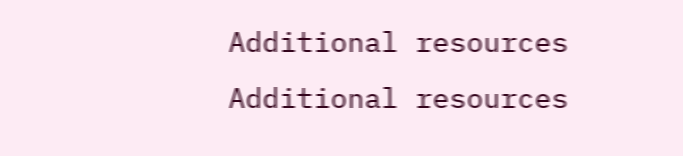Additional resources
Additional resources